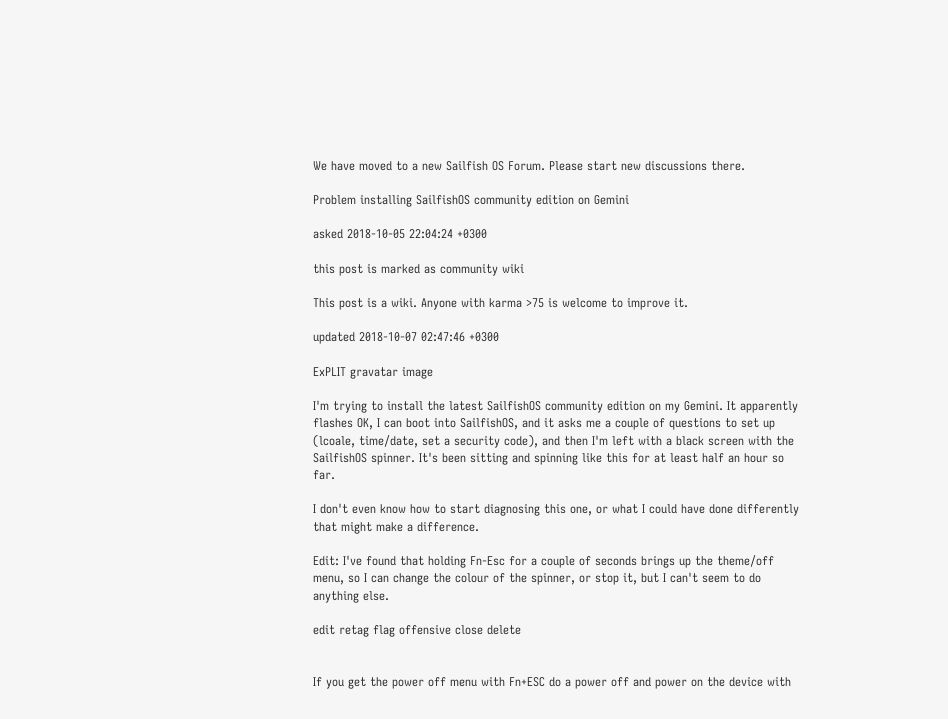We have moved to a new Sailfish OS Forum. Please start new discussions there.

Problem installing SailfishOS community edition on Gemini

asked 2018-10-05 22:04:24 +0300

this post is marked as community wiki

This post is a wiki. Anyone with karma >75 is welcome to improve it.

updated 2018-10-07 02:47:46 +0300

ExPLIT gravatar image

I'm trying to install the latest SailfishOS community edition on my Gemini. It apparently flashes OK, I can boot into SailfishOS, and it asks me a couple of questions to set up (lcoale, time/date, set a security code), and then I'm left with a black screen with the SailfishOS spinner. It's been sitting and spinning like this for at least half an hour so far.

I don't even know how to start diagnosing this one, or what I could have done differently that might make a difference.

Edit: I've found that holding Fn-Esc for a couple of seconds brings up the theme/off menu, so I can change the colour of the spinner, or stop it, but I can't seem to do anything else.

edit retag flag offensive close delete


If you get the power off menu with Fn+ESC do a power off and power on the device with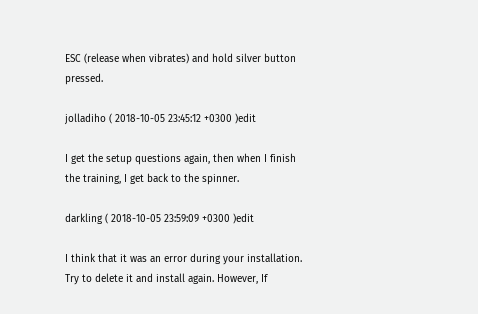ESC (release when vibrates) and hold silver button pressed.

jolladiho ( 2018-10-05 23:45:12 +0300 )edit

I get the setup questions again, then when I finish the training, I get back to the spinner.

darkling ( 2018-10-05 23:59:09 +0300 )edit

I think that it was an error during your installation. Try to delete it and install again. However, If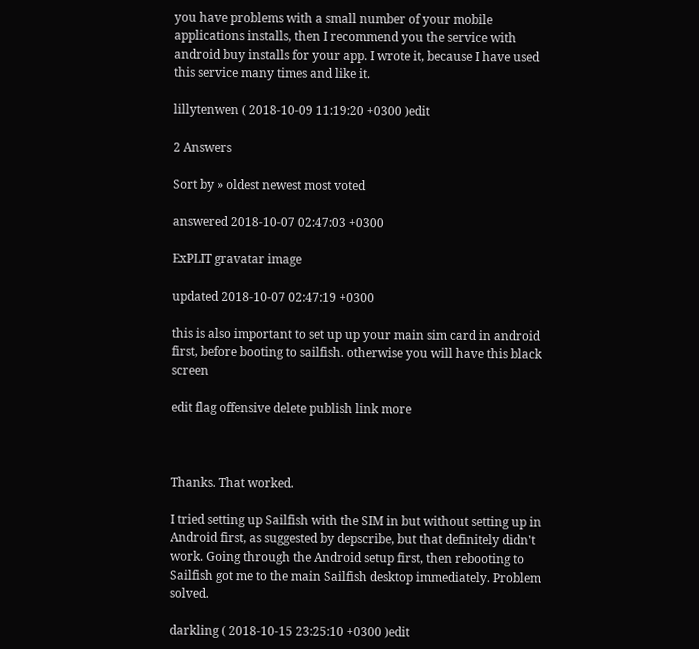you have problems with a small number of your mobile applications installs, then I recommend you the service with android buy installs for your app. I wrote it, because I have used this service many times and like it.

lillytenwen ( 2018-10-09 11:19:20 +0300 )edit

2 Answers

Sort by » oldest newest most voted

answered 2018-10-07 02:47:03 +0300

ExPLIT gravatar image

updated 2018-10-07 02:47:19 +0300

this is also important to set up up your main sim card in android first, before booting to sailfish. otherwise you will have this black screen

edit flag offensive delete publish link more



Thanks. That worked.

I tried setting up Sailfish with the SIM in but without setting up in Android first, as suggested by depscribe, but that definitely didn't work. Going through the Android setup first, then rebooting to Sailfish got me to the main Sailfish desktop immediately. Problem solved.

darkling ( 2018-10-15 23:25:10 +0300 )edit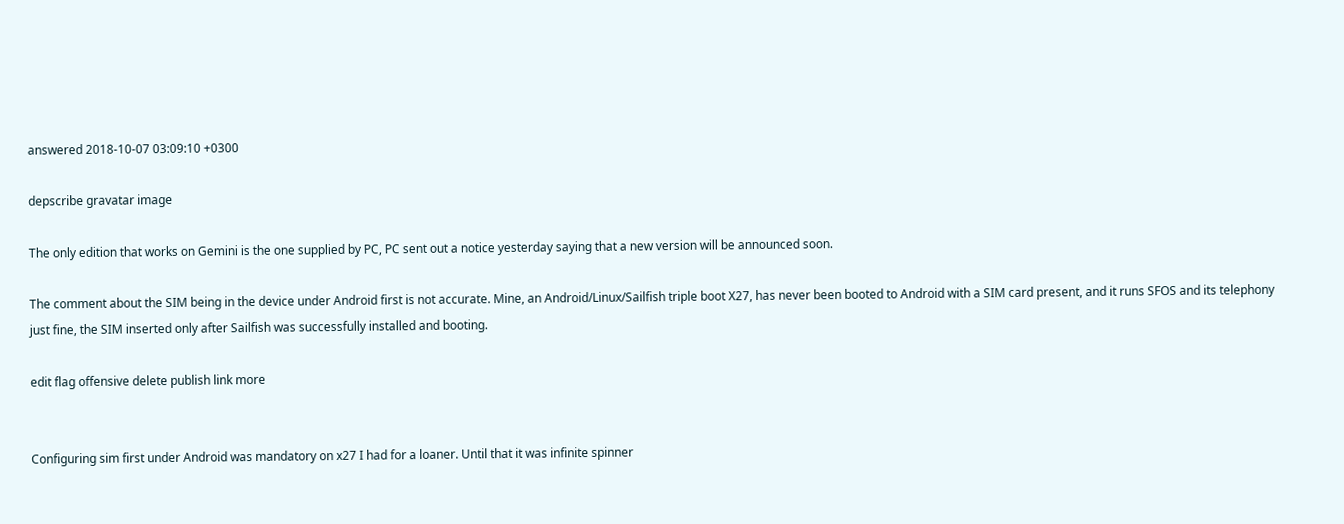answered 2018-10-07 03:09:10 +0300

depscribe gravatar image

The only edition that works on Gemini is the one supplied by PC, PC sent out a notice yesterday saying that a new version will be announced soon.

The comment about the SIM being in the device under Android first is not accurate. Mine, an Android/Linux/Sailfish triple boot X27, has never been booted to Android with a SIM card present, and it runs SFOS and its telephony just fine, the SIM inserted only after Sailfish was successfully installed and booting.

edit flag offensive delete publish link more


Configuring sim first under Android was mandatory on x27 I had for a loaner. Until that it was infinite spinner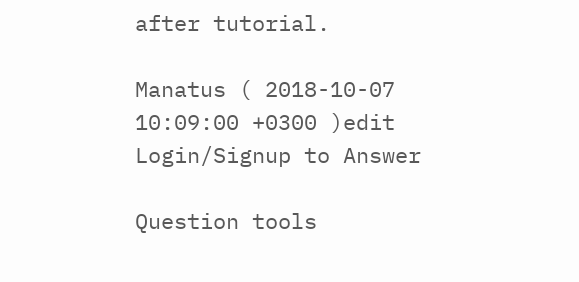after tutorial.

Manatus ( 2018-10-07 10:09:00 +0300 )edit
Login/Signup to Answer

Question tools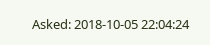Asked: 2018-10-05 22:04:24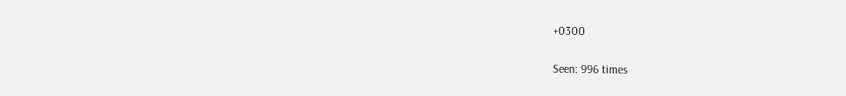+0300

Seen: 996 times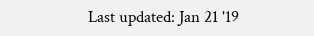Last updated: Jan 21 '19